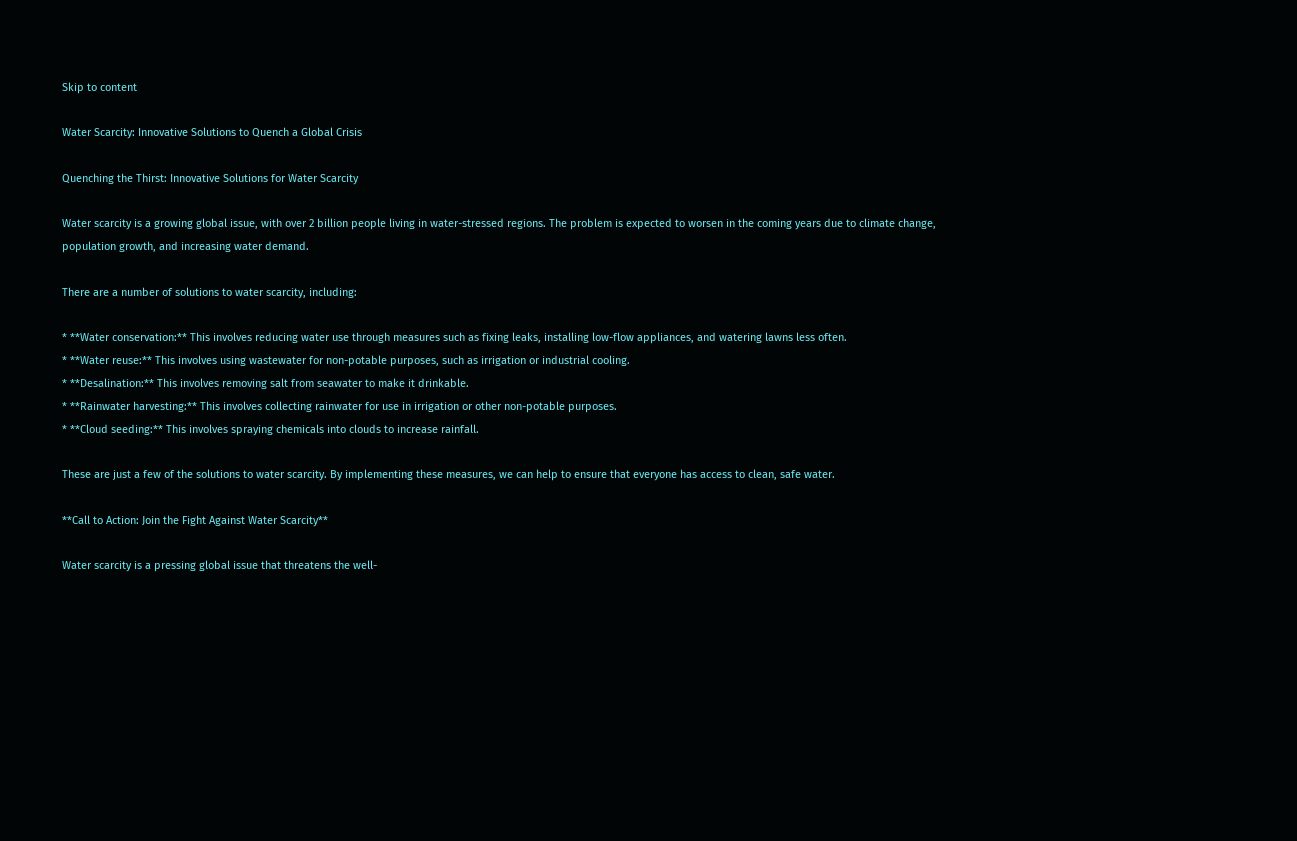Skip to content

Water Scarcity: Innovative Solutions to Quench a Global Crisis

Quenching the Thirst: Innovative Solutions for Water Scarcity

Water scarcity is a growing global issue, with over 2 billion people living in water-stressed regions. The problem is expected to worsen in the coming years due to climate change, population growth, and increasing water demand.

There are a number of solutions to water scarcity, including:

* **Water conservation:** This involves reducing water use through measures such as fixing leaks, installing low-flow appliances, and watering lawns less often.
* **Water reuse:** This involves using wastewater for non-potable purposes, such as irrigation or industrial cooling.
* **Desalination:** This involves removing salt from seawater to make it drinkable.
* **Rainwater harvesting:** This involves collecting rainwater for use in irrigation or other non-potable purposes.
* **Cloud seeding:** This involves spraying chemicals into clouds to increase rainfall.

These are just a few of the solutions to water scarcity. By implementing these measures, we can help to ensure that everyone has access to clean, safe water.

**Call to Action: Join the Fight Against Water Scarcity**

Water scarcity is a pressing global issue that threatens the well-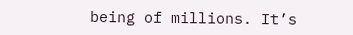being of millions. It’s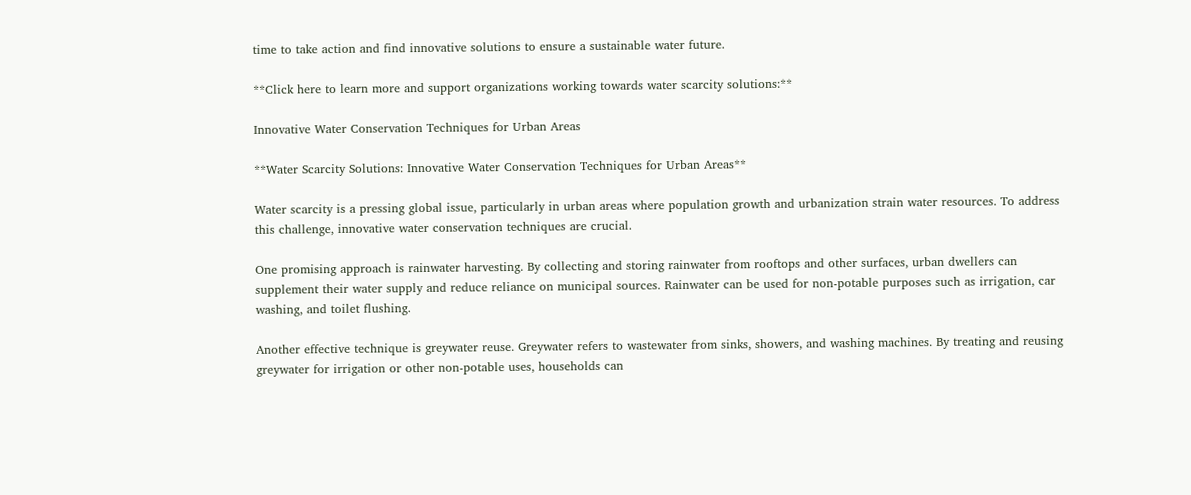time to take action and find innovative solutions to ensure a sustainable water future.

**Click here to learn more and support organizations working towards water scarcity solutions:**

Innovative Water Conservation Techniques for Urban Areas

**Water Scarcity Solutions: Innovative Water Conservation Techniques for Urban Areas**

Water scarcity is a pressing global issue, particularly in urban areas where population growth and urbanization strain water resources. To address this challenge, innovative water conservation techniques are crucial.

One promising approach is rainwater harvesting. By collecting and storing rainwater from rooftops and other surfaces, urban dwellers can supplement their water supply and reduce reliance on municipal sources. Rainwater can be used for non-potable purposes such as irrigation, car washing, and toilet flushing.

Another effective technique is greywater reuse. Greywater refers to wastewater from sinks, showers, and washing machines. By treating and reusing greywater for irrigation or other non-potable uses, households can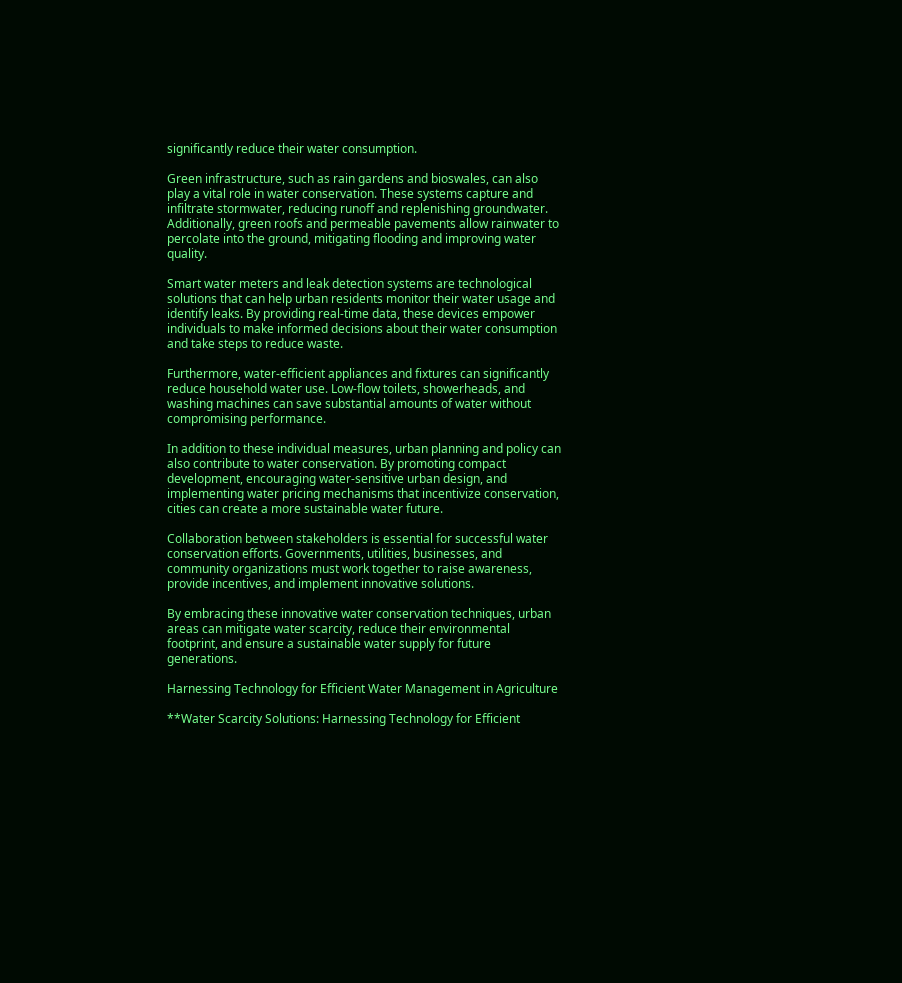significantly reduce their water consumption.

Green infrastructure, such as rain gardens and bioswales, can also play a vital role in water conservation. These systems capture and infiltrate stormwater, reducing runoff and replenishing groundwater. Additionally, green roofs and permeable pavements allow rainwater to percolate into the ground, mitigating flooding and improving water quality.

Smart water meters and leak detection systems are technological solutions that can help urban residents monitor their water usage and identify leaks. By providing real-time data, these devices empower individuals to make informed decisions about their water consumption and take steps to reduce waste.

Furthermore, water-efficient appliances and fixtures can significantly reduce household water use. Low-flow toilets, showerheads, and washing machines can save substantial amounts of water without compromising performance.

In addition to these individual measures, urban planning and policy can also contribute to water conservation. By promoting compact development, encouraging water-sensitive urban design, and implementing water pricing mechanisms that incentivize conservation, cities can create a more sustainable water future.

Collaboration between stakeholders is essential for successful water conservation efforts. Governments, utilities, businesses, and community organizations must work together to raise awareness, provide incentives, and implement innovative solutions.

By embracing these innovative water conservation techniques, urban areas can mitigate water scarcity, reduce their environmental footprint, and ensure a sustainable water supply for future generations.

Harnessing Technology for Efficient Water Management in Agriculture

**Water Scarcity Solutions: Harnessing Technology for Efficient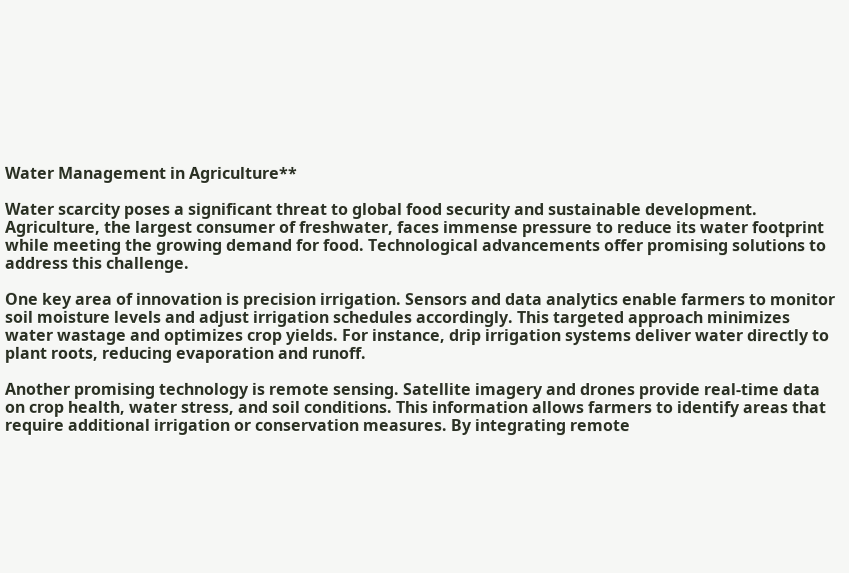Water Management in Agriculture**

Water scarcity poses a significant threat to global food security and sustainable development. Agriculture, the largest consumer of freshwater, faces immense pressure to reduce its water footprint while meeting the growing demand for food. Technological advancements offer promising solutions to address this challenge.

One key area of innovation is precision irrigation. Sensors and data analytics enable farmers to monitor soil moisture levels and adjust irrigation schedules accordingly. This targeted approach minimizes water wastage and optimizes crop yields. For instance, drip irrigation systems deliver water directly to plant roots, reducing evaporation and runoff.

Another promising technology is remote sensing. Satellite imagery and drones provide real-time data on crop health, water stress, and soil conditions. This information allows farmers to identify areas that require additional irrigation or conservation measures. By integrating remote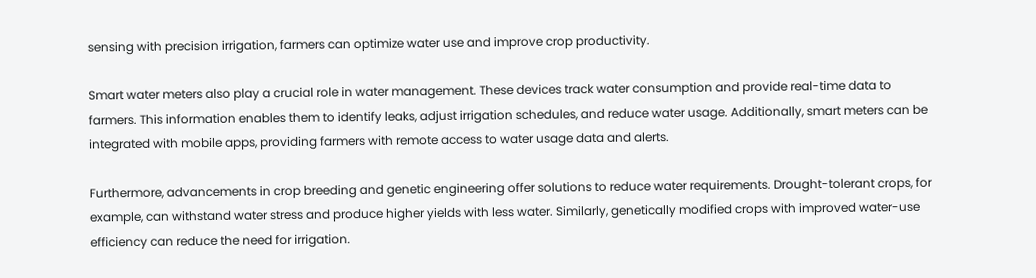sensing with precision irrigation, farmers can optimize water use and improve crop productivity.

Smart water meters also play a crucial role in water management. These devices track water consumption and provide real-time data to farmers. This information enables them to identify leaks, adjust irrigation schedules, and reduce water usage. Additionally, smart meters can be integrated with mobile apps, providing farmers with remote access to water usage data and alerts.

Furthermore, advancements in crop breeding and genetic engineering offer solutions to reduce water requirements. Drought-tolerant crops, for example, can withstand water stress and produce higher yields with less water. Similarly, genetically modified crops with improved water-use efficiency can reduce the need for irrigation.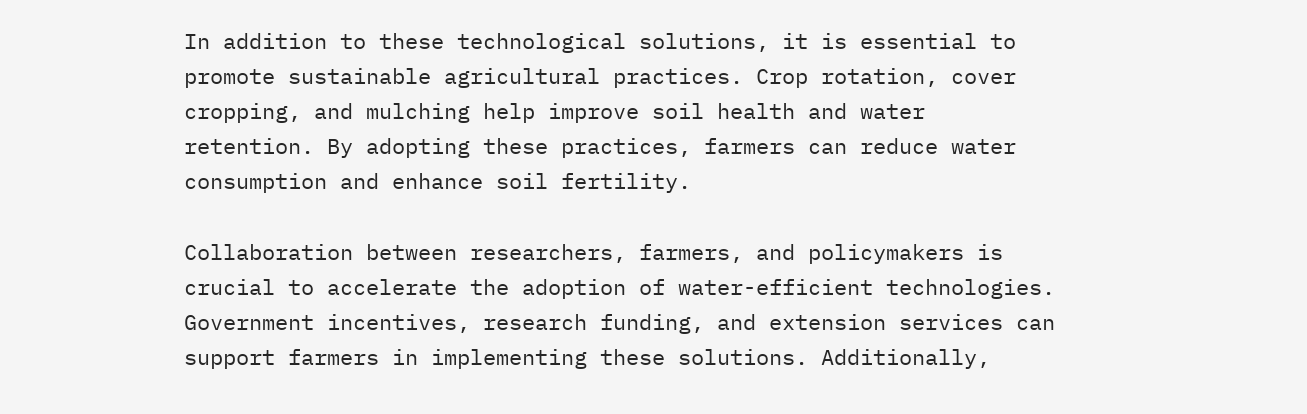In addition to these technological solutions, it is essential to promote sustainable agricultural practices. Crop rotation, cover cropping, and mulching help improve soil health and water retention. By adopting these practices, farmers can reduce water consumption and enhance soil fertility.

Collaboration between researchers, farmers, and policymakers is crucial to accelerate the adoption of water-efficient technologies. Government incentives, research funding, and extension services can support farmers in implementing these solutions. Additionally,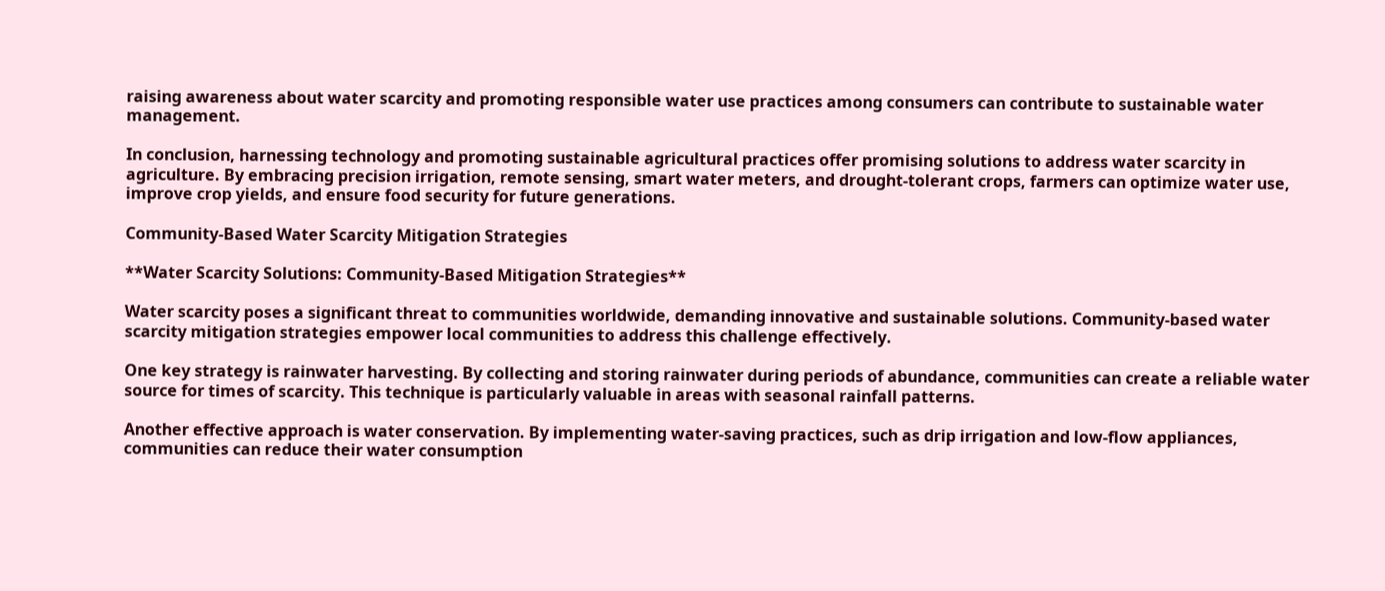raising awareness about water scarcity and promoting responsible water use practices among consumers can contribute to sustainable water management.

In conclusion, harnessing technology and promoting sustainable agricultural practices offer promising solutions to address water scarcity in agriculture. By embracing precision irrigation, remote sensing, smart water meters, and drought-tolerant crops, farmers can optimize water use, improve crop yields, and ensure food security for future generations.

Community-Based Water Scarcity Mitigation Strategies

**Water Scarcity Solutions: Community-Based Mitigation Strategies**

Water scarcity poses a significant threat to communities worldwide, demanding innovative and sustainable solutions. Community-based water scarcity mitigation strategies empower local communities to address this challenge effectively.

One key strategy is rainwater harvesting. By collecting and storing rainwater during periods of abundance, communities can create a reliable water source for times of scarcity. This technique is particularly valuable in areas with seasonal rainfall patterns.

Another effective approach is water conservation. By implementing water-saving practices, such as drip irrigation and low-flow appliances, communities can reduce their water consumption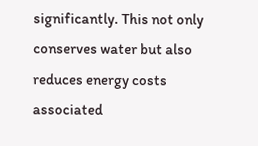significantly. This not only conserves water but also reduces energy costs associated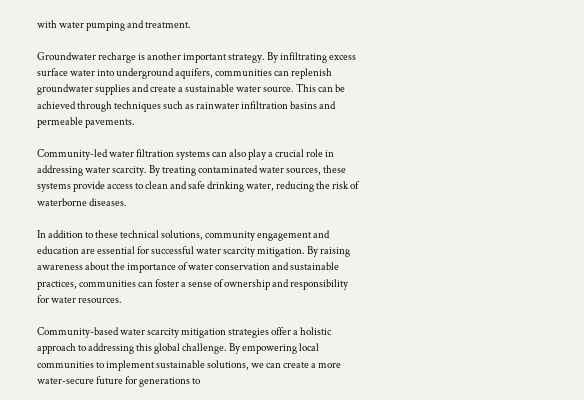with water pumping and treatment.

Groundwater recharge is another important strategy. By infiltrating excess surface water into underground aquifers, communities can replenish groundwater supplies and create a sustainable water source. This can be achieved through techniques such as rainwater infiltration basins and permeable pavements.

Community-led water filtration systems can also play a crucial role in addressing water scarcity. By treating contaminated water sources, these systems provide access to clean and safe drinking water, reducing the risk of waterborne diseases.

In addition to these technical solutions, community engagement and education are essential for successful water scarcity mitigation. By raising awareness about the importance of water conservation and sustainable practices, communities can foster a sense of ownership and responsibility for water resources.

Community-based water scarcity mitigation strategies offer a holistic approach to addressing this global challenge. By empowering local communities to implement sustainable solutions, we can create a more water-secure future for generations to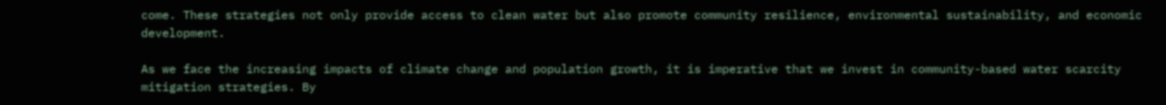come. These strategies not only provide access to clean water but also promote community resilience, environmental sustainability, and economic development.

As we face the increasing impacts of climate change and population growth, it is imperative that we invest in community-based water scarcity mitigation strategies. By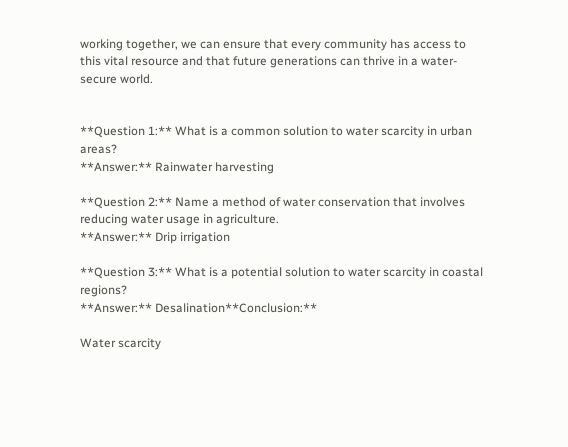working together, we can ensure that every community has access to this vital resource and that future generations can thrive in a water-secure world.


**Question 1:** What is a common solution to water scarcity in urban areas?
**Answer:** Rainwater harvesting

**Question 2:** Name a method of water conservation that involves reducing water usage in agriculture.
**Answer:** Drip irrigation

**Question 3:** What is a potential solution to water scarcity in coastal regions?
**Answer:** Desalination**Conclusion:**

Water scarcity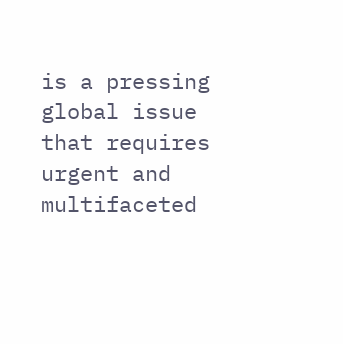is a pressing global issue that requires urgent and multifaceted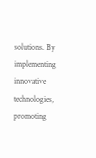solutions. By implementing innovative technologies, promoting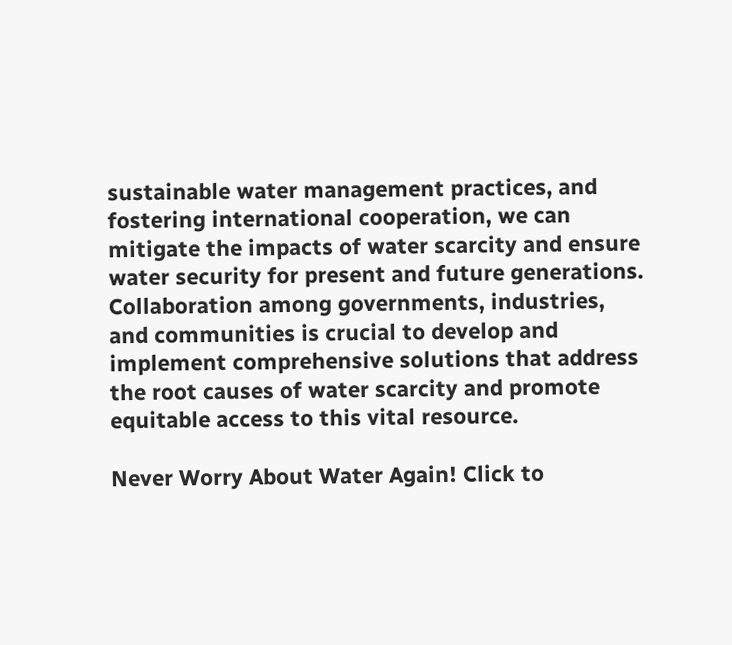sustainable water management practices, and fostering international cooperation, we can mitigate the impacts of water scarcity and ensure water security for present and future generations. Collaboration among governments, industries, and communities is crucial to develop and implement comprehensive solutions that address the root causes of water scarcity and promote equitable access to this vital resource.

Never Worry About Water Again! Click to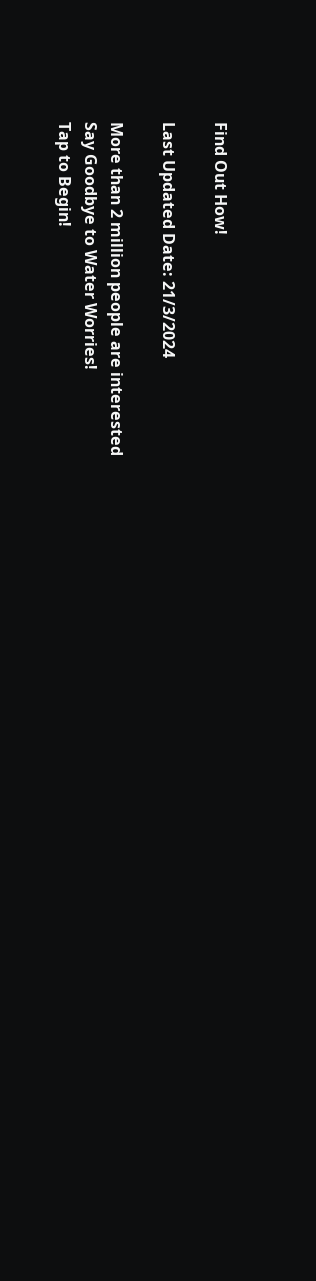Find Out How!

Last Updated Date: 21/3/2024

More than 2 million people are interested
Say Goodbye to Water Worries!
Tap to Begin!